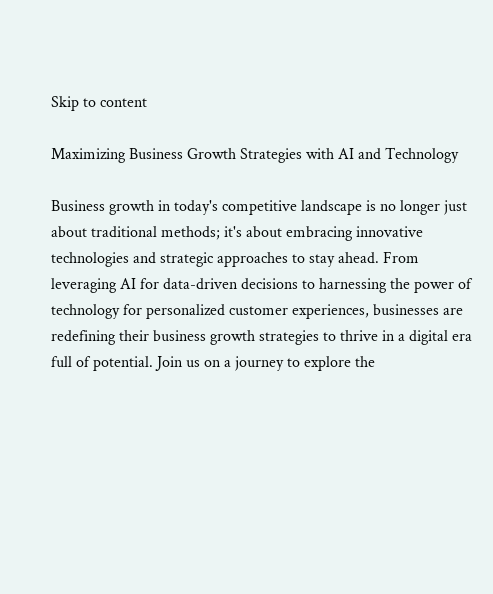Skip to content

Maximizing Business Growth Strategies with AI and Technology

Business growth in today's competitive landscape is no longer just about traditional methods; it's about embracing innovative technologies and strategic approaches to stay ahead. From leveraging AI for data-driven decisions to harnessing the power of technology for personalized customer experiences, businesses are redefining their business growth strategies to thrive in a digital era full of potential. Join us on a journey to explore the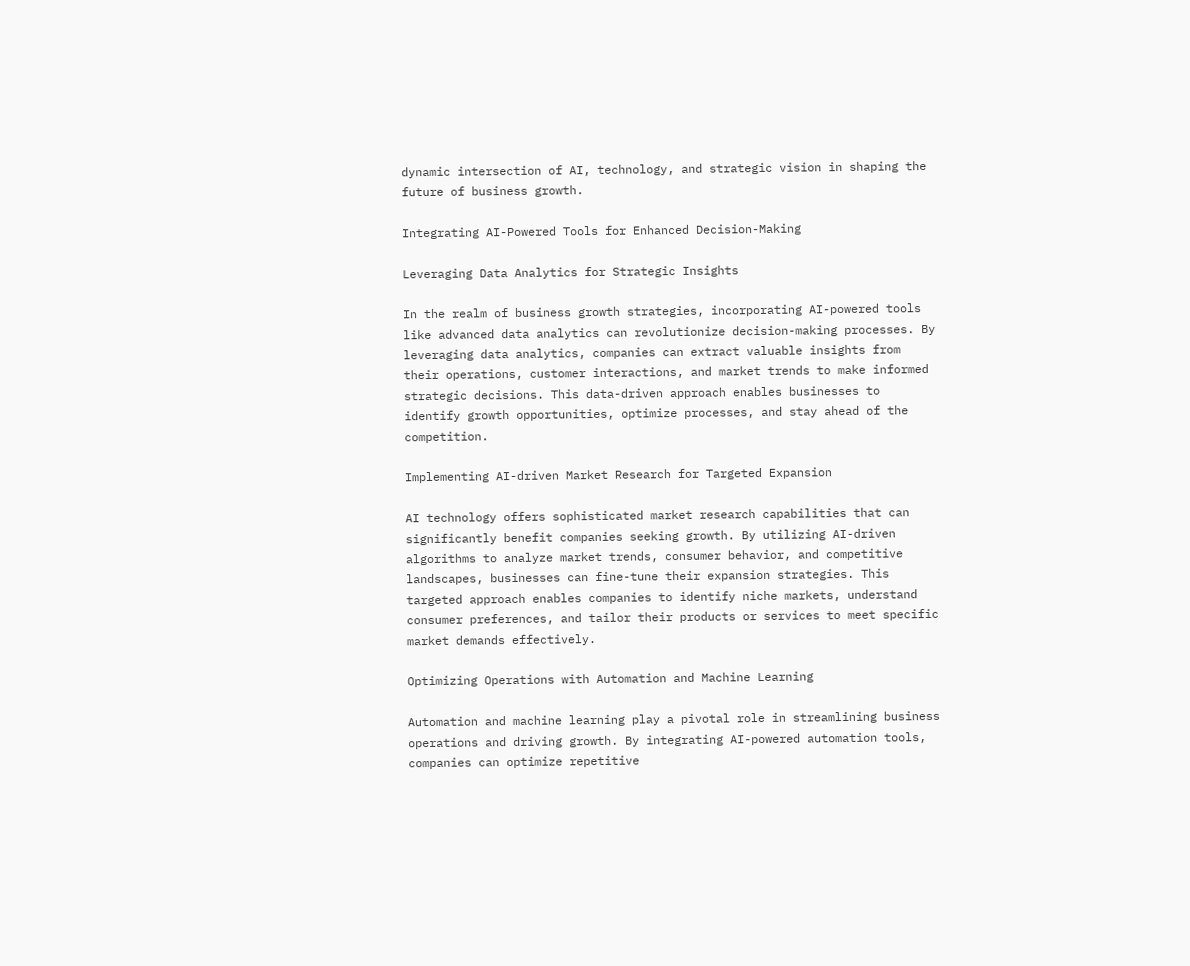dynamic intersection of AI, technology, and strategic vision in shaping the future of business growth.

Integrating AI-Powered Tools for Enhanced Decision-Making

Leveraging Data Analytics for Strategic Insights

In the realm of business growth strategies, incorporating AI-powered tools like advanced data analytics can revolutionize decision-making processes. By leveraging data analytics, companies can extract valuable insights from their operations, customer interactions, and market trends to make informed strategic decisions. This data-driven approach enables businesses to identify growth opportunities, optimize processes, and stay ahead of the competition.

Implementing AI-driven Market Research for Targeted Expansion

AI technology offers sophisticated market research capabilities that can significantly benefit companies seeking growth. By utilizing AI-driven algorithms to analyze market trends, consumer behavior, and competitive landscapes, businesses can fine-tune their expansion strategies. This targeted approach enables companies to identify niche markets, understand consumer preferences, and tailor their products or services to meet specific market demands effectively.

Optimizing Operations with Automation and Machine Learning

Automation and machine learning play a pivotal role in streamlining business operations and driving growth. By integrating AI-powered automation tools, companies can optimize repetitive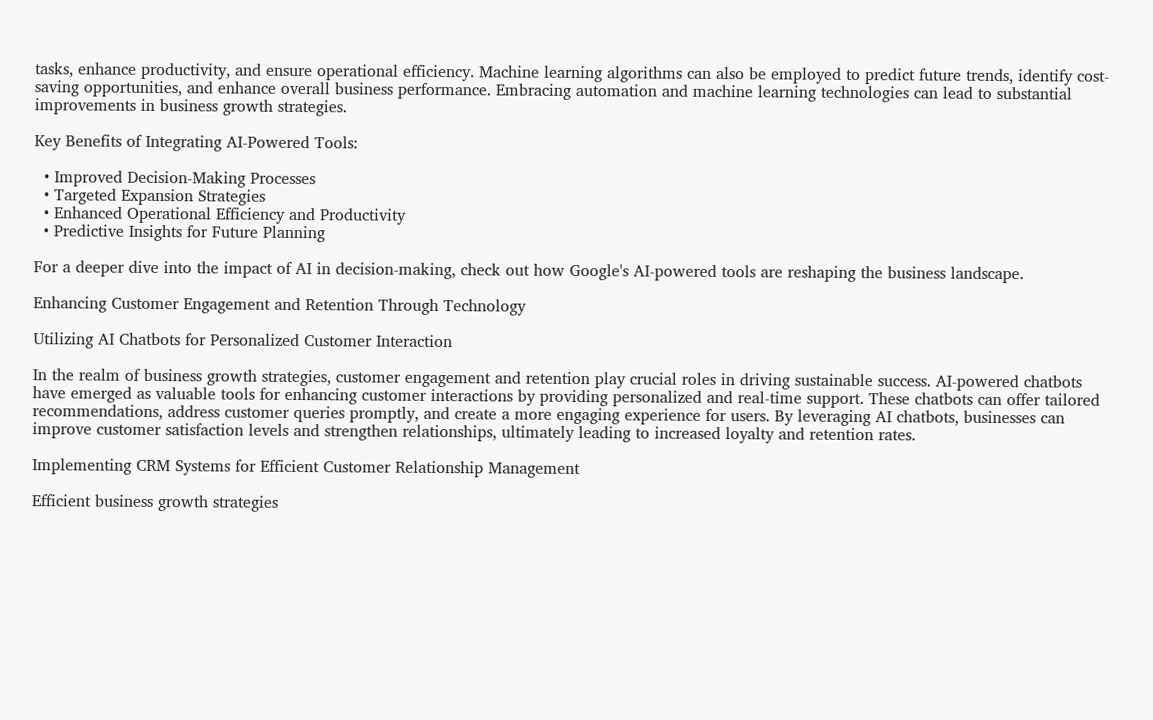tasks, enhance productivity, and ensure operational efficiency. Machine learning algorithms can also be employed to predict future trends, identify cost-saving opportunities, and enhance overall business performance. Embracing automation and machine learning technologies can lead to substantial improvements in business growth strategies.

Key Benefits of Integrating AI-Powered Tools:

  • Improved Decision-Making Processes
  • Targeted Expansion Strategies
  • Enhanced Operational Efficiency and Productivity
  • Predictive Insights for Future Planning

For a deeper dive into the impact of AI in decision-making, check out how Google's AI-powered tools are reshaping the business landscape.

Enhancing Customer Engagement and Retention Through Technology

Utilizing AI Chatbots for Personalized Customer Interaction

In the realm of business growth strategies, customer engagement and retention play crucial roles in driving sustainable success. AI-powered chatbots have emerged as valuable tools for enhancing customer interactions by providing personalized and real-time support. These chatbots can offer tailored recommendations, address customer queries promptly, and create a more engaging experience for users. By leveraging AI chatbots, businesses can improve customer satisfaction levels and strengthen relationships, ultimately leading to increased loyalty and retention rates.

Implementing CRM Systems for Efficient Customer Relationship Management

Efficient business growth strategies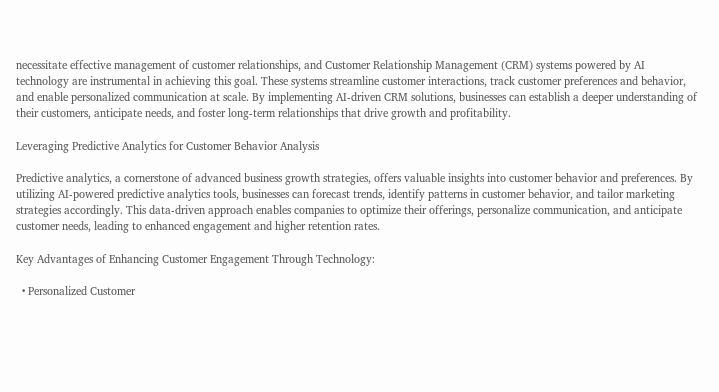necessitate effective management of customer relationships, and Customer Relationship Management (CRM) systems powered by AI technology are instrumental in achieving this goal. These systems streamline customer interactions, track customer preferences and behavior, and enable personalized communication at scale. By implementing AI-driven CRM solutions, businesses can establish a deeper understanding of their customers, anticipate needs, and foster long-term relationships that drive growth and profitability.

Leveraging Predictive Analytics for Customer Behavior Analysis

Predictive analytics, a cornerstone of advanced business growth strategies, offers valuable insights into customer behavior and preferences. By utilizing AI-powered predictive analytics tools, businesses can forecast trends, identify patterns in customer behavior, and tailor marketing strategies accordingly. This data-driven approach enables companies to optimize their offerings, personalize communication, and anticipate customer needs, leading to enhanced engagement and higher retention rates.

Key Advantages of Enhancing Customer Engagement Through Technology:

  • Personalized Customer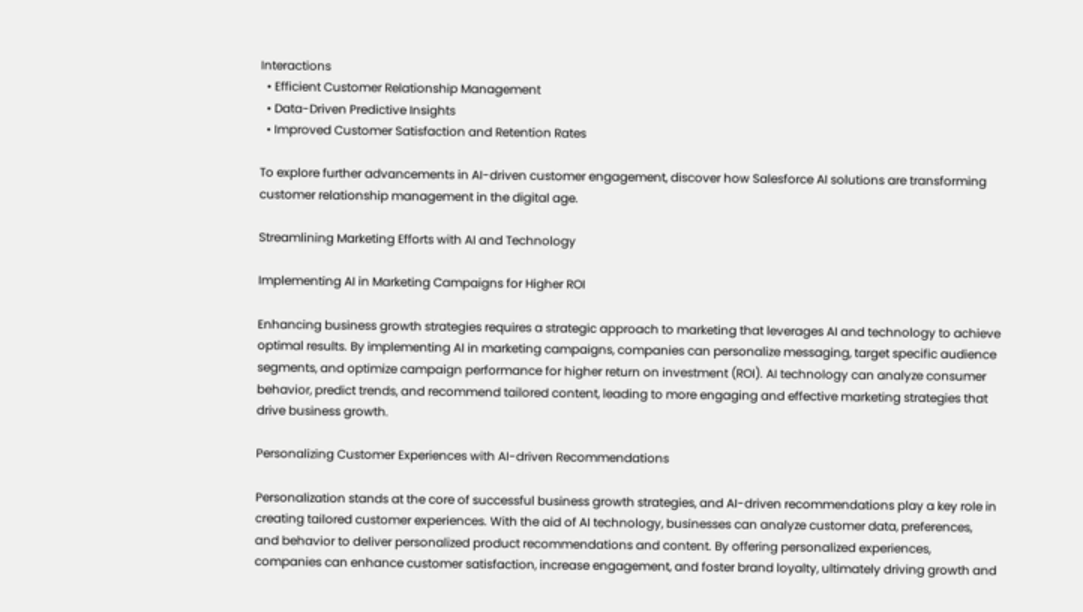Interactions
  • Efficient Customer Relationship Management
  • Data-Driven Predictive Insights
  • Improved Customer Satisfaction and Retention Rates

To explore further advancements in AI-driven customer engagement, discover how Salesforce AI solutions are transforming customer relationship management in the digital age.

Streamlining Marketing Efforts with AI and Technology

Implementing AI in Marketing Campaigns for Higher ROI

Enhancing business growth strategies requires a strategic approach to marketing that leverages AI and technology to achieve optimal results. By implementing AI in marketing campaigns, companies can personalize messaging, target specific audience segments, and optimize campaign performance for higher return on investment (ROI). AI technology can analyze consumer behavior, predict trends, and recommend tailored content, leading to more engaging and effective marketing strategies that drive business growth.

Personalizing Customer Experiences with AI-driven Recommendations

Personalization stands at the core of successful business growth strategies, and AI-driven recommendations play a key role in creating tailored customer experiences. With the aid of AI technology, businesses can analyze customer data, preferences, and behavior to deliver personalized product recommendations and content. By offering personalized experiences, companies can enhance customer satisfaction, increase engagement, and foster brand loyalty, ultimately driving growth and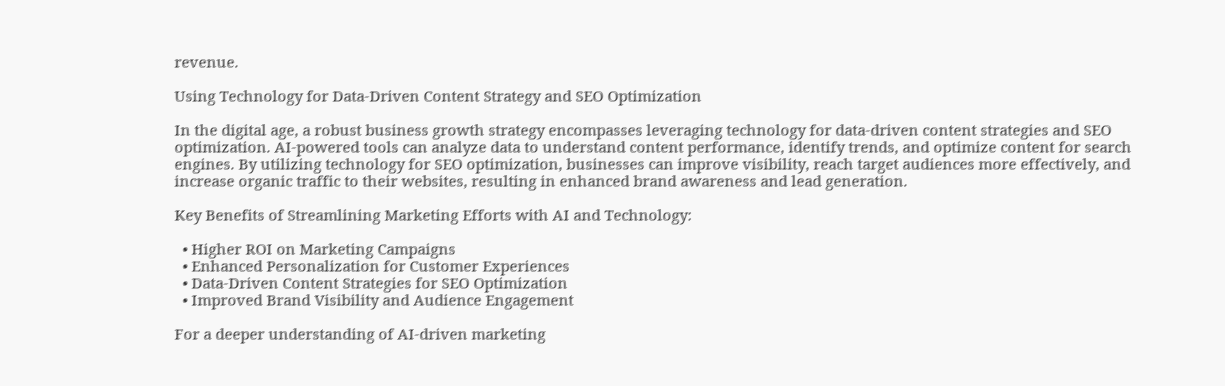revenue.

Using Technology for Data-Driven Content Strategy and SEO Optimization

In the digital age, a robust business growth strategy encompasses leveraging technology for data-driven content strategies and SEO optimization. AI-powered tools can analyze data to understand content performance, identify trends, and optimize content for search engines. By utilizing technology for SEO optimization, businesses can improve visibility, reach target audiences more effectively, and increase organic traffic to their websites, resulting in enhanced brand awareness and lead generation.

Key Benefits of Streamlining Marketing Efforts with AI and Technology:

  • Higher ROI on Marketing Campaigns
  • Enhanced Personalization for Customer Experiences
  • Data-Driven Content Strategies for SEO Optimization
  • Improved Brand Visibility and Audience Engagement

For a deeper understanding of AI-driven marketing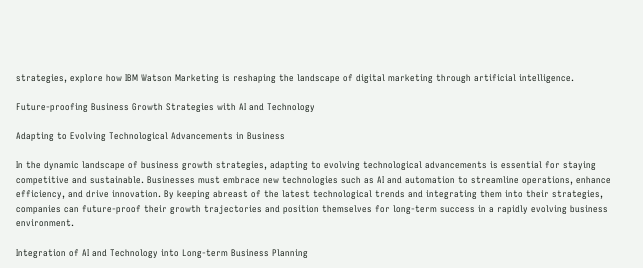strategies, explore how IBM Watson Marketing is reshaping the landscape of digital marketing through artificial intelligence.

Future-proofing Business Growth Strategies with AI and Technology

Adapting to Evolving Technological Advancements in Business

In the dynamic landscape of business growth strategies, adapting to evolving technological advancements is essential for staying competitive and sustainable. Businesses must embrace new technologies such as AI and automation to streamline operations, enhance efficiency, and drive innovation. By keeping abreast of the latest technological trends and integrating them into their strategies, companies can future-proof their growth trajectories and position themselves for long-term success in a rapidly evolving business environment.

Integration of AI and Technology into Long-term Business Planning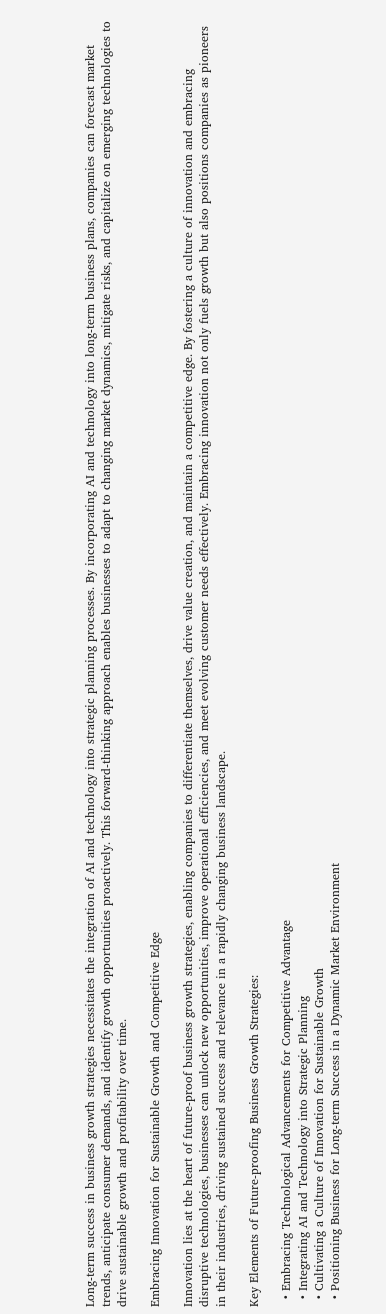Long-term success in business growth strategies necessitates the integration of AI and technology into strategic planning processes. By incorporating AI and technology into long-term business plans, companies can forecast market trends, anticipate consumer demands, and identify growth opportunities proactively. This forward-thinking approach enables businesses to adapt to changing market dynamics, mitigate risks, and capitalize on emerging technologies to drive sustainable growth and profitability over time.

Embracing Innovation for Sustainable Growth and Competitive Edge

Innovation lies at the heart of future-proof business growth strategies, enabling companies to differentiate themselves, drive value creation, and maintain a competitive edge. By fostering a culture of innovation and embracing disruptive technologies, businesses can unlock new opportunities, improve operational efficiencies, and meet evolving customer needs effectively. Embracing innovation not only fuels growth but also positions companies as pioneers in their industries, driving sustained success and relevance in a rapidly changing business landscape.

Key Elements of Future-proofing Business Growth Strategies:

  • Embracing Technological Advancements for Competitive Advantage
  • Integrating AI and Technology into Strategic Planning
  • Cultivating a Culture of Innovation for Sustainable Growth
  • Positioning Business for Long-term Success in a Dynamic Market Environment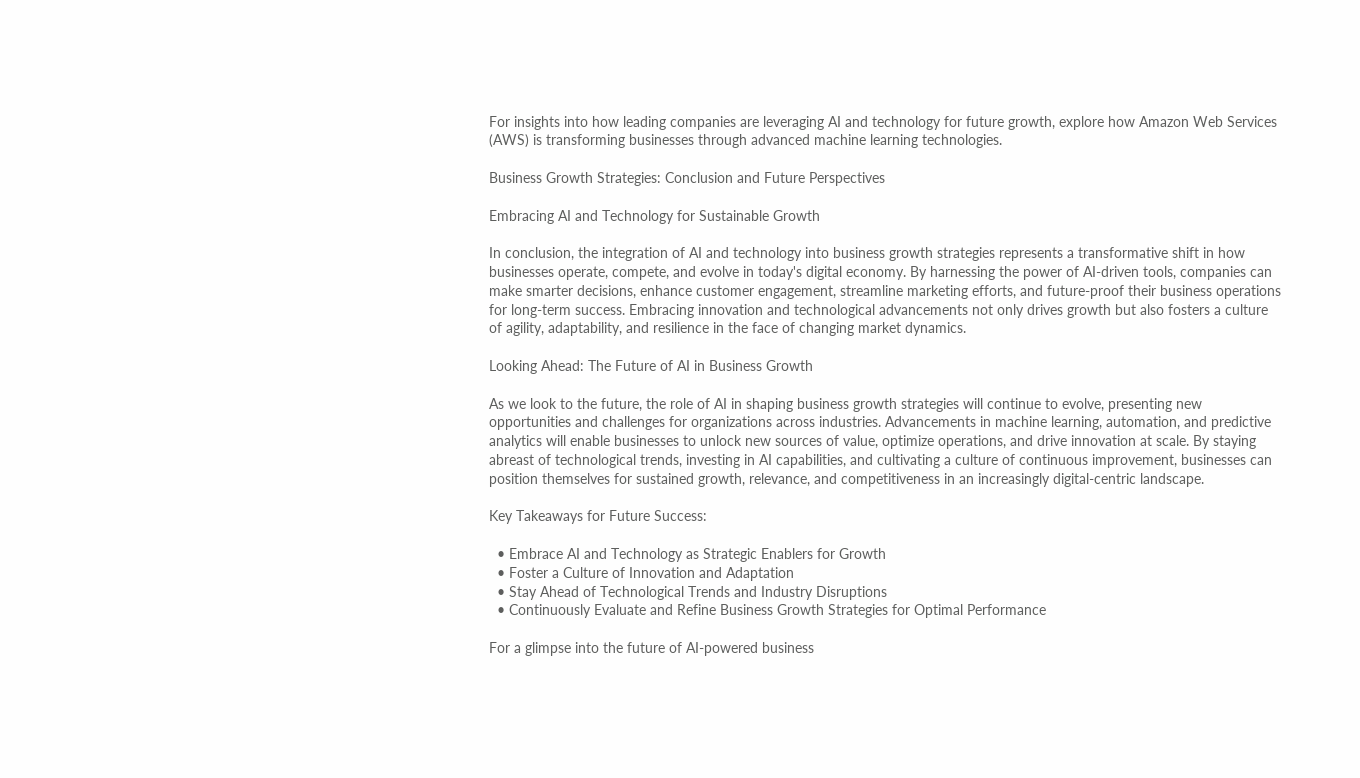For insights into how leading companies are leveraging AI and technology for future growth, explore how Amazon Web Services (AWS) is transforming businesses through advanced machine learning technologies.

Business Growth Strategies: Conclusion and Future Perspectives

Embracing AI and Technology for Sustainable Growth

In conclusion, the integration of AI and technology into business growth strategies represents a transformative shift in how businesses operate, compete, and evolve in today's digital economy. By harnessing the power of AI-driven tools, companies can make smarter decisions, enhance customer engagement, streamline marketing efforts, and future-proof their business operations for long-term success. Embracing innovation and technological advancements not only drives growth but also fosters a culture of agility, adaptability, and resilience in the face of changing market dynamics.

Looking Ahead: The Future of AI in Business Growth

As we look to the future, the role of AI in shaping business growth strategies will continue to evolve, presenting new opportunities and challenges for organizations across industries. Advancements in machine learning, automation, and predictive analytics will enable businesses to unlock new sources of value, optimize operations, and drive innovation at scale. By staying abreast of technological trends, investing in AI capabilities, and cultivating a culture of continuous improvement, businesses can position themselves for sustained growth, relevance, and competitiveness in an increasingly digital-centric landscape.

Key Takeaways for Future Success:

  • Embrace AI and Technology as Strategic Enablers for Growth
  • Foster a Culture of Innovation and Adaptation
  • Stay Ahead of Technological Trends and Industry Disruptions
  • Continuously Evaluate and Refine Business Growth Strategies for Optimal Performance

For a glimpse into the future of AI-powered business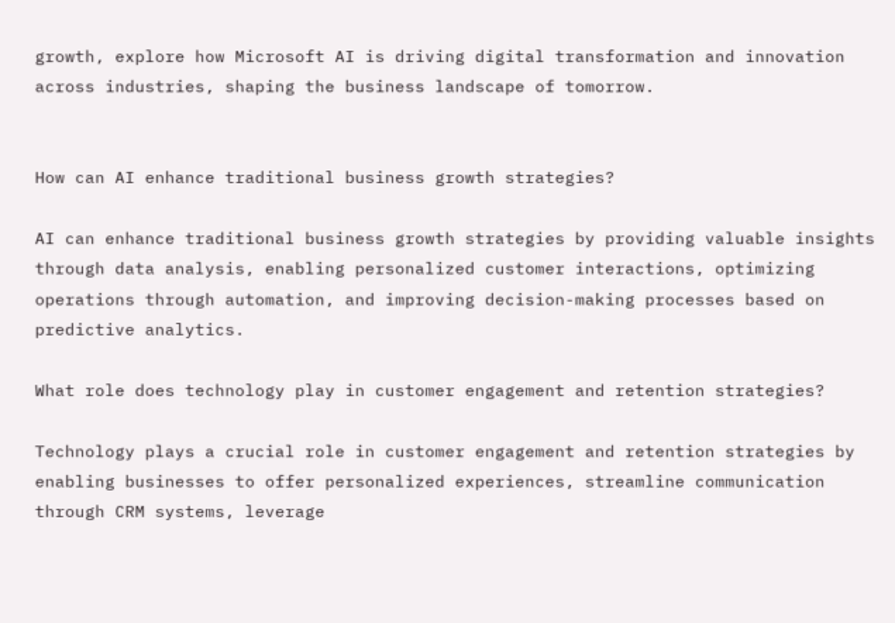growth, explore how Microsoft AI is driving digital transformation and innovation across industries, shaping the business landscape of tomorrow.


How can AI enhance traditional business growth strategies?

AI can enhance traditional business growth strategies by providing valuable insights through data analysis, enabling personalized customer interactions, optimizing operations through automation, and improving decision-making processes based on predictive analytics.

What role does technology play in customer engagement and retention strategies?

Technology plays a crucial role in customer engagement and retention strategies by enabling businesses to offer personalized experiences, streamline communication through CRM systems, leverage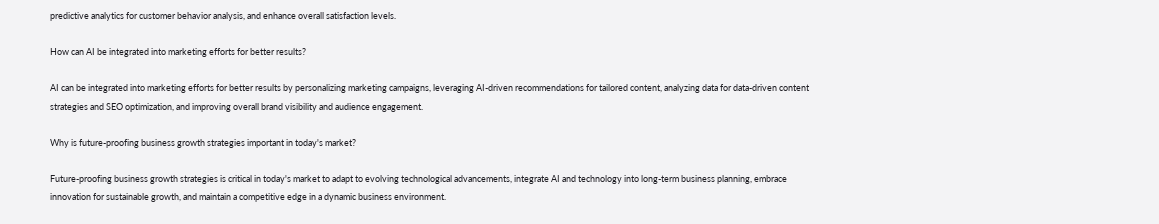predictive analytics for customer behavior analysis, and enhance overall satisfaction levels.

How can AI be integrated into marketing efforts for better results?

AI can be integrated into marketing efforts for better results by personalizing marketing campaigns, leveraging AI-driven recommendations for tailored content, analyzing data for data-driven content strategies and SEO optimization, and improving overall brand visibility and audience engagement.

Why is future-proofing business growth strategies important in today's market?

Future-proofing business growth strategies is critical in today's market to adapt to evolving technological advancements, integrate AI and technology into long-term business planning, embrace innovation for sustainable growth, and maintain a competitive edge in a dynamic business environment.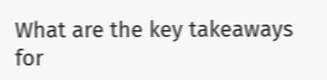What are the key takeaways for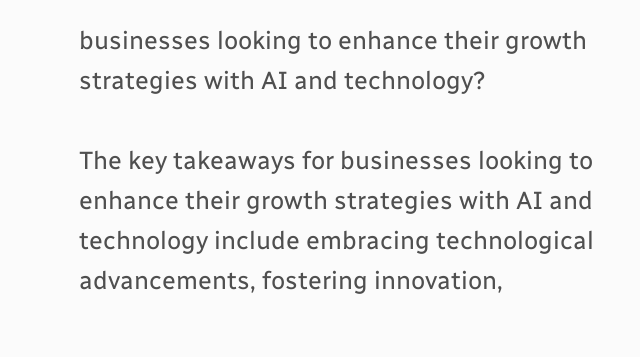businesses looking to enhance their growth strategies with AI and technology?

The key takeaways for businesses looking to enhance their growth strategies with AI and technology include embracing technological advancements, fostering innovation,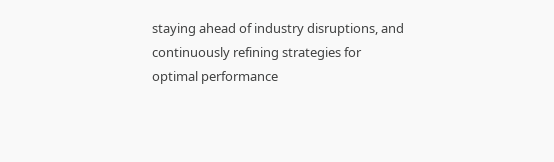staying ahead of industry disruptions, and continuously refining strategies for optimal performance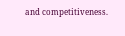and competitiveness.